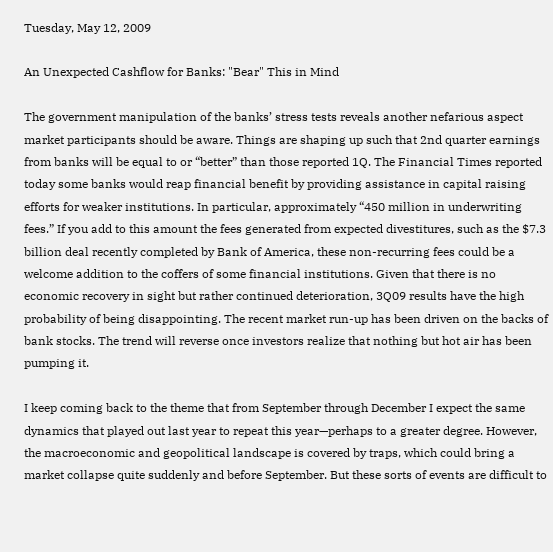Tuesday, May 12, 2009

An Unexpected Cashflow for Banks: "Bear" This in Mind

The government manipulation of the banks’ stress tests reveals another nefarious aspect market participants should be aware. Things are shaping up such that 2nd quarter earnings from banks will be equal to or “better” than those reported 1Q. The Financial Times reported today some banks would reap financial benefit by providing assistance in capital raising efforts for weaker institutions. In particular, approximately “450 million in underwriting fees.” If you add to this amount the fees generated from expected divestitures, such as the $7.3 billion deal recently completed by Bank of America, these non-recurring fees could be a welcome addition to the coffers of some financial institutions. Given that there is no economic recovery in sight but rather continued deterioration, 3Q09 results have the high probability of being disappointing. The recent market run-up has been driven on the backs of bank stocks. The trend will reverse once investors realize that nothing but hot air has been pumping it.

I keep coming back to the theme that from September through December I expect the same dynamics that played out last year to repeat this year—perhaps to a greater degree. However, the macroeconomic and geopolitical landscape is covered by traps, which could bring a market collapse quite suddenly and before September. But these sorts of events are difficult to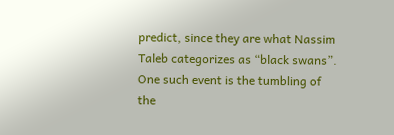predict, since they are what Nassim Taleb categorizes as “black swans”. One such event is the tumbling of the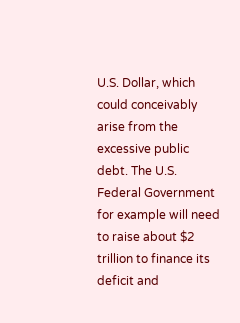U.S. Dollar, which could conceivably arise from the excessive public debt. The U.S. Federal Government for example will need to raise about $2 trillion to finance its deficit and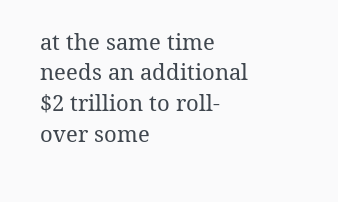at the same time needs an additional $2 trillion to roll-over some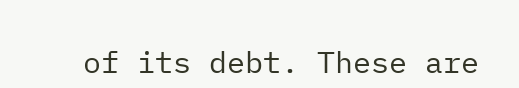of its debt. These are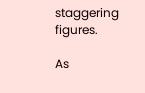staggering figures.

As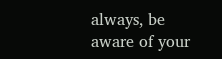always, be aware of your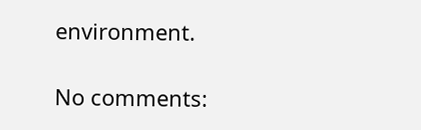environment.

No comments: